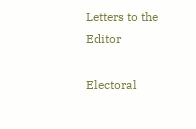Letters to the Editor

Electoral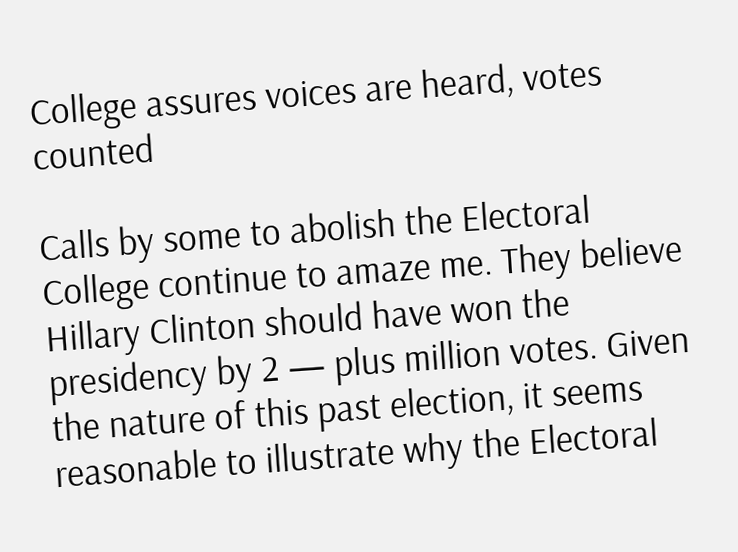College assures voices are heard, votes counted

Calls by some to abolish the Electoral College continue to amaze me. They believe Hillary Clinton should have won the presidency by 2 — plus million votes. Given the nature of this past election, it seems reasonable to illustrate why the Electoral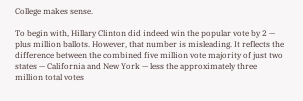College makes sense.

To begin with, Hillary Clinton did indeed win the popular vote by 2 — plus million ballots. However, that number is misleading. It reflects the difference between the combined five million vote majority of just two states — California and New York — less the approximately three million total votes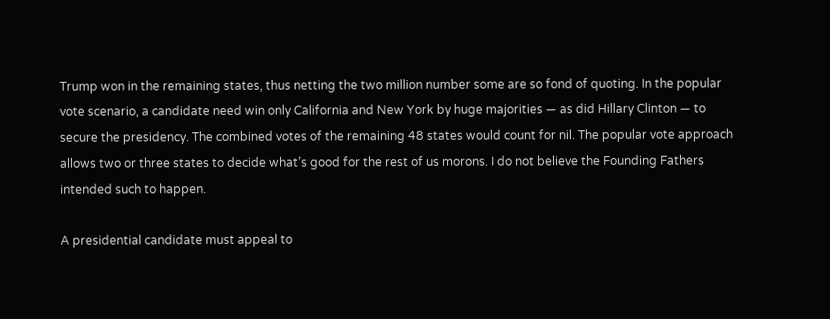Trump won in the remaining states, thus netting the two million number some are so fond of quoting. In the popular vote scenario, a candidate need win only California and New York by huge majorities — as did Hillary Clinton — to secure the presidency. The combined votes of the remaining 48 states would count for nil. The popular vote approach allows two or three states to decide what’s good for the rest of us morons. I do not believe the Founding Fathers intended such to happen.

A presidential candidate must appeal to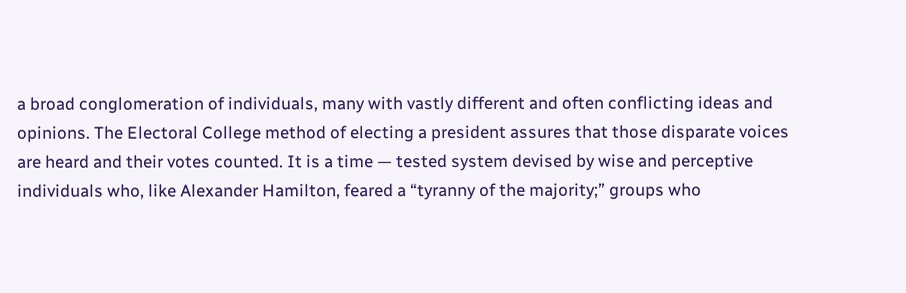a broad conglomeration of individuals, many with vastly different and often conflicting ideas and opinions. The Electoral College method of electing a president assures that those disparate voices are heard and their votes counted. It is a time — tested system devised by wise and perceptive individuals who, like Alexander Hamilton, feared a “tyranny of the majority;” groups who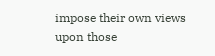impose their own views upon those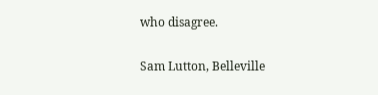who disagree.

Sam Lutton, Belleville